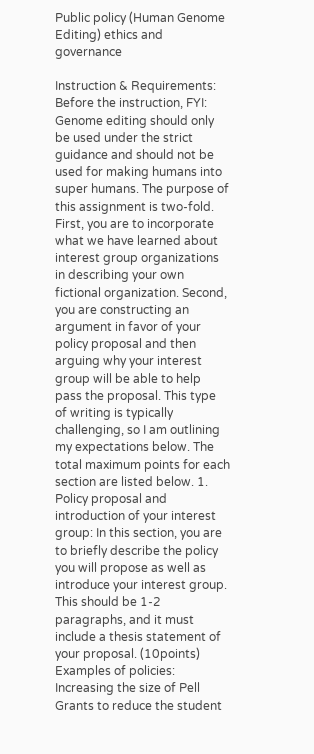Public policy (Human Genome Editing) ethics and governance

Instruction & Requirements:
Before the instruction, FYI: Genome editing should only be used under the strict guidance and should not be used for making humans into super humans. The purpose of this assignment is two-fold. First, you are to incorporate what we have learned about interest group organizations in describing your own fictional organization. Second, you are constructing an argument in favor of your policy proposal and then arguing why your interest group will be able to help pass the proposal. This type of writing is typically challenging, so I am outlining my expectations below. The total maximum points for each section are listed below. 1. Policy proposal and introduction of your interest group: In this section, you are to briefly describe the policy you will propose as well as introduce your interest group. This should be 1-2 paragraphs, and it must include a thesis statement of your proposal. (10points) Examples of policies: Increasing the size of Pell Grants to reduce the student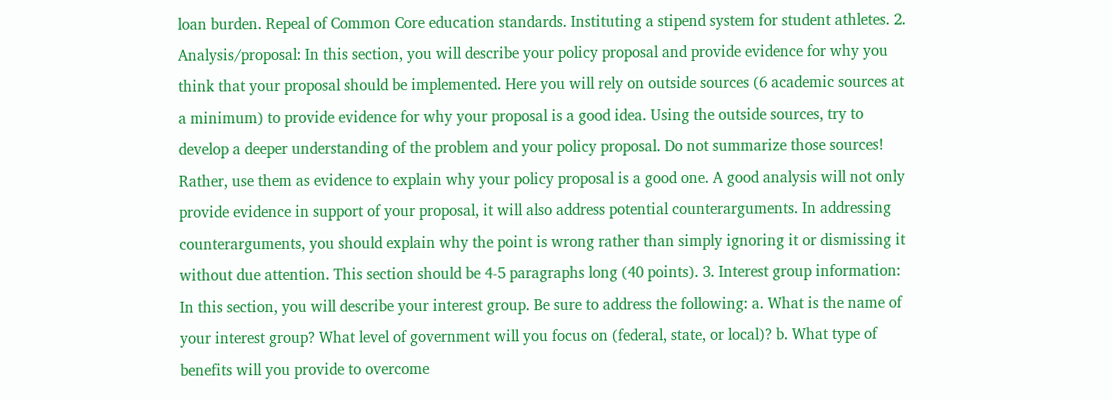loan burden. Repeal of Common Core education standards. Instituting a stipend system for student athletes. 2. Analysis/proposal: In this section, you will describe your policy proposal and provide evidence for why you think that your proposal should be implemented. Here you will rely on outside sources (6 academic sources at a minimum) to provide evidence for why your proposal is a good idea. Using the outside sources, try to develop a deeper understanding of the problem and your policy proposal. Do not summarize those sources! Rather, use them as evidence to explain why your policy proposal is a good one. A good analysis will not only provide evidence in support of your proposal, it will also address potential counterarguments. In addressing counterarguments, you should explain why the point is wrong rather than simply ignoring it or dismissing it without due attention. This section should be 4-5 paragraphs long (40 points). 3. Interest group information: In this section, you will describe your interest group. Be sure to address the following: a. What is the name of your interest group? What level of government will you focus on (federal, state, or local)? b. What type of benefits will you provide to overcome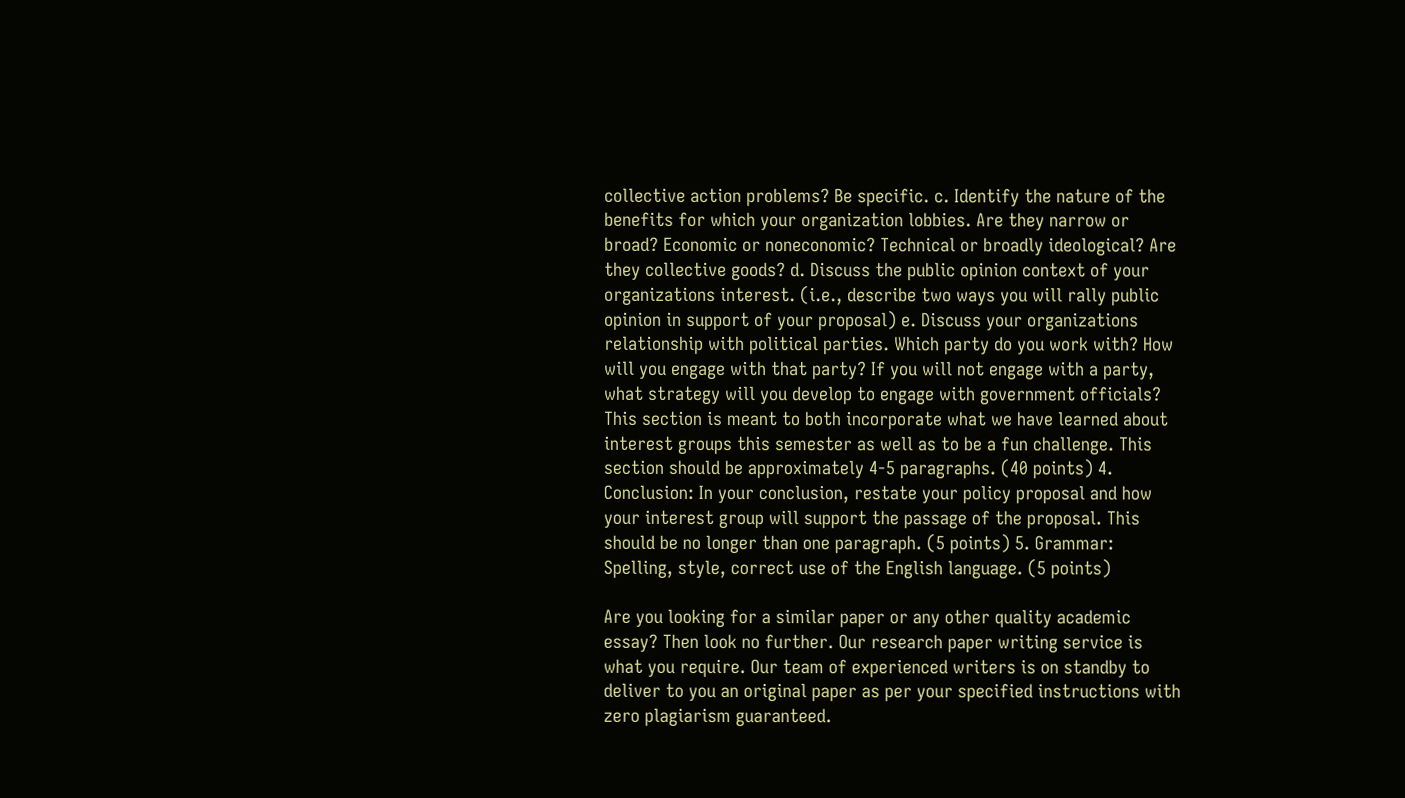collective action problems? Be specific. c. Identify the nature of the benefits for which your organization lobbies. Are they narrow or broad? Economic or noneconomic? Technical or broadly ideological? Are they collective goods? d. Discuss the public opinion context of your organizations interest. (i.e., describe two ways you will rally public opinion in support of your proposal) e. Discuss your organizations relationship with political parties. Which party do you work with? How will you engage with that party? If you will not engage with a party, what strategy will you develop to engage with government officials? This section is meant to both incorporate what we have learned about interest groups this semester as well as to be a fun challenge. This section should be approximately 4-5 paragraphs. (40 points) 4. Conclusion: In your conclusion, restate your policy proposal and how your interest group will support the passage of the proposal. This should be no longer than one paragraph. (5 points) 5. Grammar: Spelling, style, correct use of the English language. (5 points)

Are you looking for a similar paper or any other quality academic essay? Then look no further. Our research paper writing service is what you require. Our team of experienced writers is on standby to deliver to you an original paper as per your specified instructions with zero plagiarism guaranteed.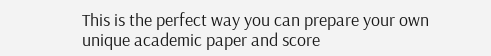This is the perfect way you can prepare your own unique academic paper and score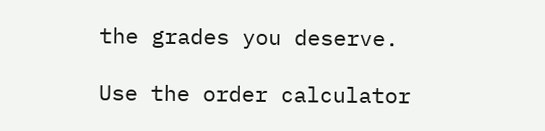the grades you deserve.

Use the order calculator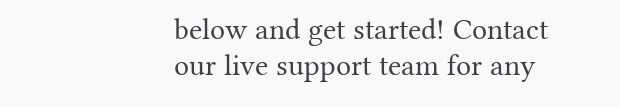below and get started! Contact our live support team for any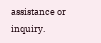assistance or inquiry.